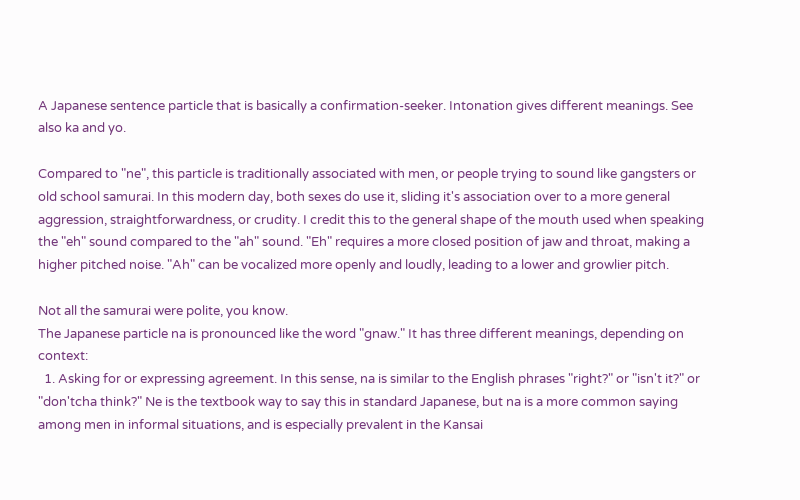A Japanese sentence particle that is basically a confirmation-seeker. Intonation gives different meanings. See also ka and yo.

Compared to "ne", this particle is traditionally associated with men, or people trying to sound like gangsters or old school samurai. In this modern day, both sexes do use it, sliding it's association over to a more general aggression, straightforwardness, or crudity. I credit this to the general shape of the mouth used when speaking the "eh" sound compared to the "ah" sound. "Eh" requires a more closed position of jaw and throat, making a higher pitched noise. "Ah" can be vocalized more openly and loudly, leading to a lower and growlier pitch.

Not all the samurai were polite, you know.
The Japanese particle na is pronounced like the word "gnaw." It has three different meanings, depending on context:
  1. Asking for or expressing agreement. In this sense, na is similar to the English phrases "right?" or "isn't it?" or "don'tcha think?" Ne is the textbook way to say this in standard Japanese, but na is a more common saying among men in informal situations, and is especially prevalent in the Kansai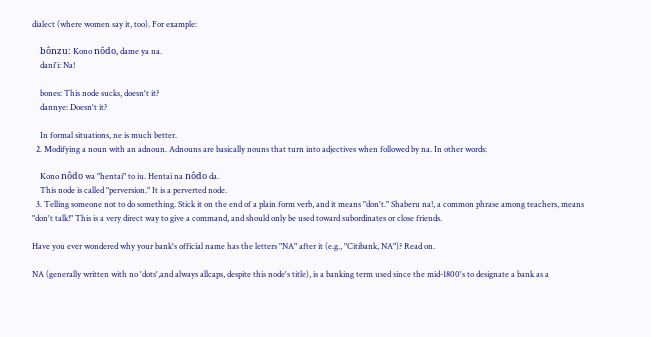dialect (where women say it, too). For example:

    bônzu: Kono nôdo, dame ya na.
    dani'i: Na!

    bones: This node sucks, doesn't it?
    dannye: Doesn't it?

    In formal situations, ne is much better.
  2. Modifying a noun with an adnoun. Adnouns are basically nouns that turn into adjectives when followed by na. In other words:

    Kono nôdo wa "hentai" to iu. Hentai na nôdo da.
    This node is called "perversion." It is a perverted node.
  3. Telling someone not to do something. Stick it on the end of a plain form verb, and it means "don't." Shaberu na!, a common phrase among teachers, means "don't talk!" This is a very direct way to give a command, and should only be used toward subordinates or close friends.

Have you ever wondered why your bank's official name has the letters "NA" after it (e.g., "Citibank, NA")? Read on.

NA (generally written with no 'dots',and always allcaps, despite this node's title), is a banking term used since the mid-1800's to designate a bank as a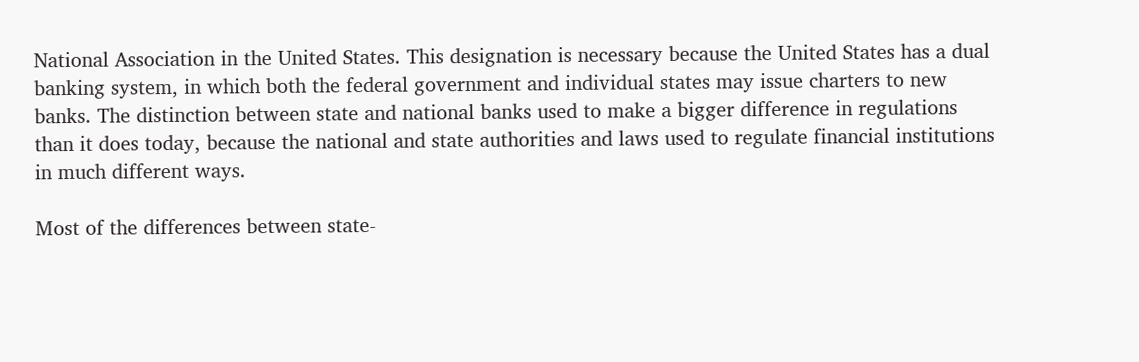National Association in the United States. This designation is necessary because the United States has a dual banking system, in which both the federal government and individual states may issue charters to new banks. The distinction between state and national banks used to make a bigger difference in regulations than it does today, because the national and state authorities and laws used to regulate financial institutions in much different ways.

Most of the differences between state-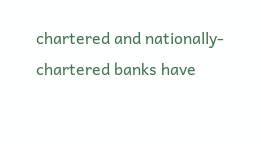chartered and nationally-chartered banks have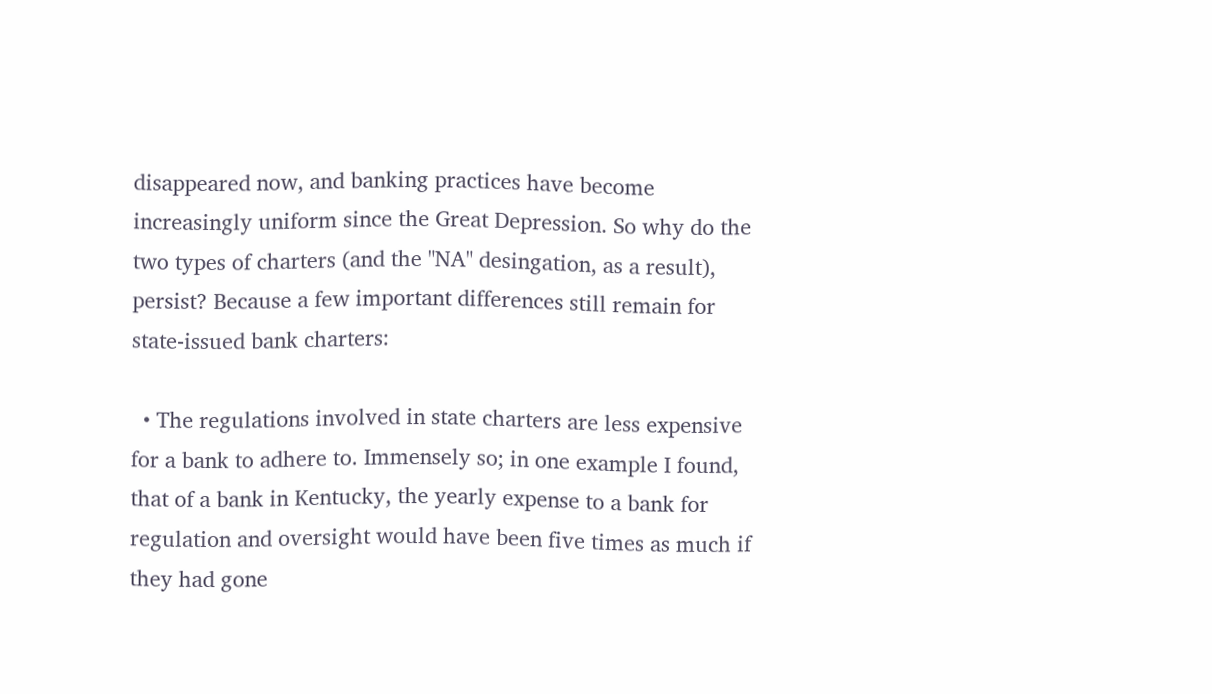disappeared now, and banking practices have become increasingly uniform since the Great Depression. So why do the two types of charters (and the "NA" desingation, as a result), persist? Because a few important differences still remain for state-issued bank charters:

  • The regulations involved in state charters are less expensive for a bank to adhere to. Immensely so; in one example I found, that of a bank in Kentucky, the yearly expense to a bank for regulation and oversight would have been five times as much if they had gone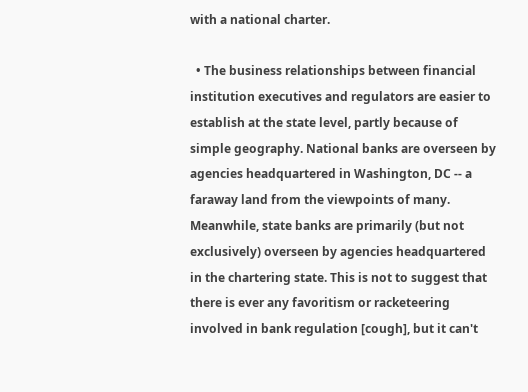with a national charter.

  • The business relationships between financial institution executives and regulators are easier to establish at the state level, partly because of simple geography. National banks are overseen by agencies headquartered in Washington, DC -- a faraway land from the viewpoints of many. Meanwhile, state banks are primarily (but not exclusively) overseen by agencies headquartered in the chartering state. This is not to suggest that there is ever any favoritism or racketeering involved in bank regulation [cough], but it can't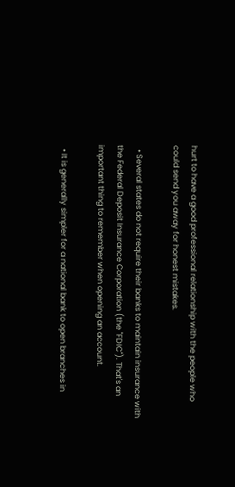hurt to have a good professional relationship with the people who could send you away for honest mistakes.

  • Several states do not require their banks to maintain insurance with the Federal Deposit Insurance Corporation (the "FDIC"). That's an important thing to remember when opening an account.

  • It is generally simpler for a national bank to open branches in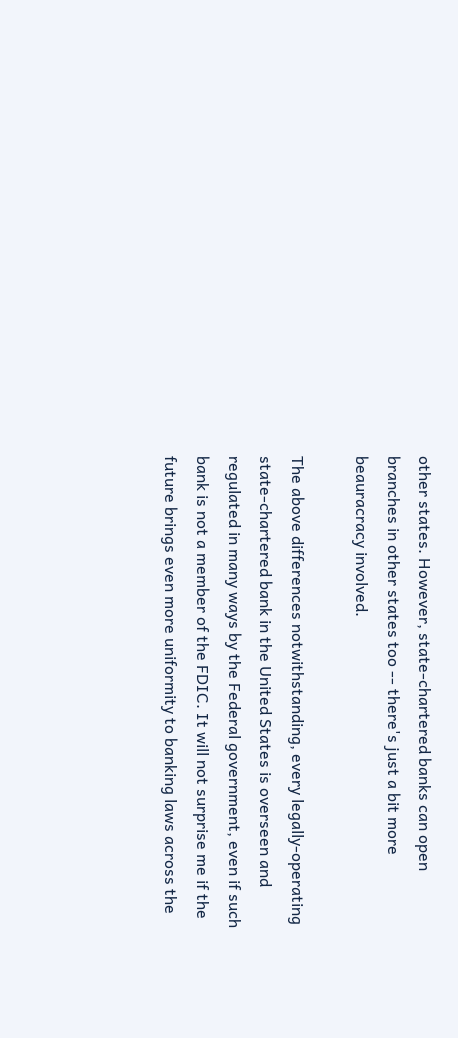other states. However, state-chartered banks can open branches in other states too -- there's just a bit more beauracracy involved.

The above differences notwithstanding, every legally-operating state-chartered bank in the United States is overseen and regulated in many ways by the Federal government, even if such bank is not a member of the FDIC. It will not surprise me if the future brings even more uniformity to banking laws across the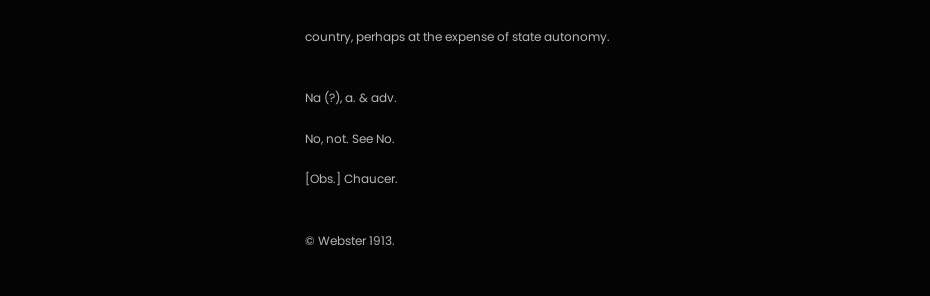country, perhaps at the expense of state autonomy.


Na (?), a. & adv.

No, not. See No.

[Obs.] Chaucer.


© Webster 1913.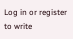Log in or register to write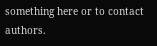something here or to contact authors.